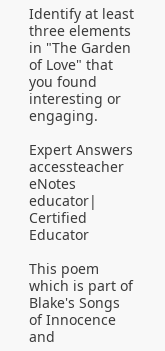Identify at least three elements in "The Garden of Love" that you found interesting or engaging.

Expert Answers
accessteacher eNotes educator| Certified Educator

This poem which is part of Blake's Songs of Innocence and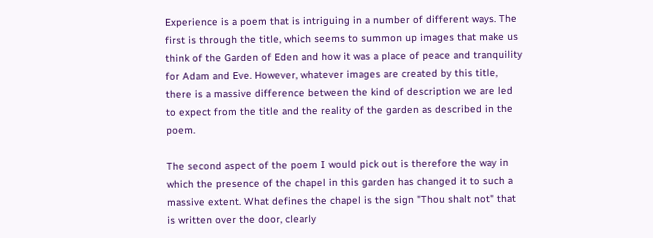Experience is a poem that is intriguing in a number of different ways. The first is through the title, which seems to summon up images that make us think of the Garden of Eden and how it was a place of peace and tranquility for Adam and Eve. However, whatever images are created by this title, there is a massive difference between the kind of description we are led to expect from the title and the reality of the garden as described in the poem.

The second aspect of the poem I would pick out is therefore the way in which the presence of the chapel in this garden has changed it to such a massive extent. What defines the chapel is the sign "Thou shalt not" that is written over the door, clearly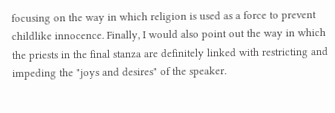focusing on the way in which religion is used as a force to prevent childlike innocence. Finally, I would also point out the way in which the priests in the final stanza are definitely linked with restricting and impeding the "joys and desires" of the speaker.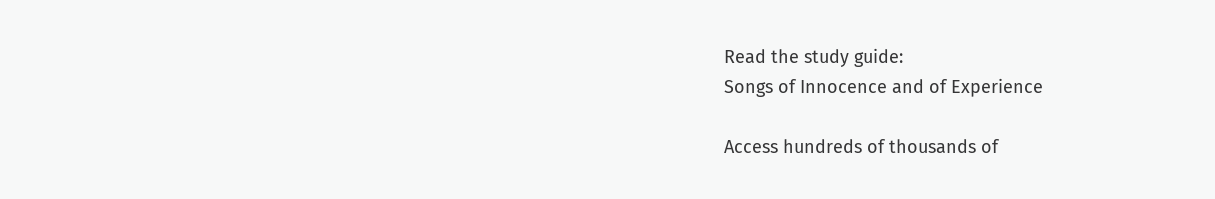Read the study guide:
Songs of Innocence and of Experience

Access hundreds of thousands of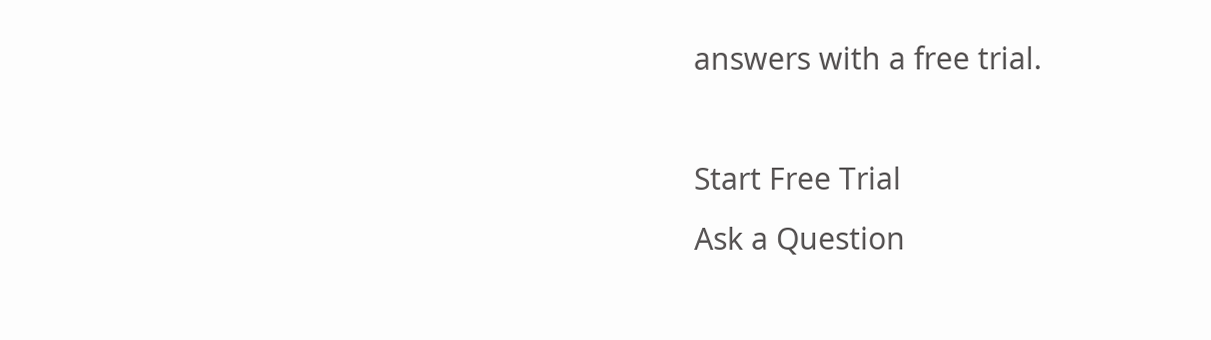answers with a free trial.

Start Free Trial
Ask a Question